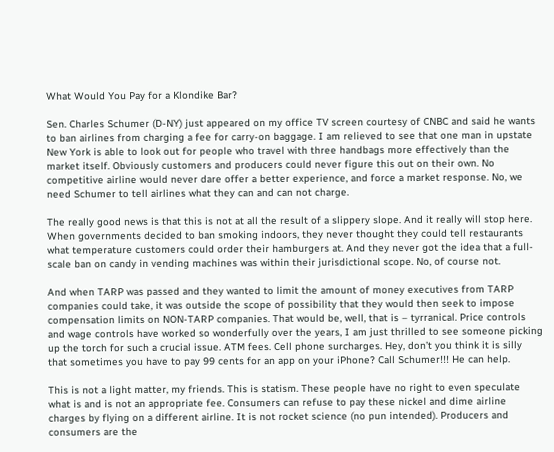What Would You Pay for a Klondike Bar?

Sen. Charles Schumer (D-NY) just appeared on my office TV screen courtesy of CNBC and said he wants to ban airlines from charging a fee for carry-on baggage. I am relieved to see that one man in upstate New York is able to look out for people who travel with three handbags more effectively than the market itself. Obviously customers and producers could never figure this out on their own. No competitive airline would never dare offer a better experience, and force a market response. No, we need Schumer to tell airlines what they can and can not charge.

The really good news is that this is not at all the result of a slippery slope. And it really will stop here. When governments decided to ban smoking indoors, they never thought they could tell restaurants what temperature customers could order their hamburgers at. And they never got the idea that a full-scale ban on candy in vending machines was within their jurisdictional scope. No, of course not.

And when TARP was passed and they wanted to limit the amount of money executives from TARP companies could take, it was outside the scope of possibility that they would then seek to impose compensation limits on NON-TARP companies. That would be, well, that is – tyrranical. Price controls and wage controls have worked so wonderfully over the years, I am just thrilled to see someone picking up the torch for such a crucial issue. ATM fees. Cell phone surcharges. Hey, don’t you think it is silly that sometimes you have to pay 99 cents for an app on your iPhone? Call Schumer!!! He can help.

This is not a light matter, my friends. This is statism. These people have no right to even speculate what is and is not an appropriate fee. Consumers can refuse to pay these nickel and dime airline charges by flying on a different airline. It is not rocket science (no pun intended). Producers and consumers are the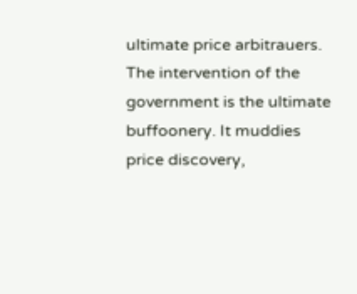ultimate price arbitrauers. The intervention of the government is the ultimate buffoonery. It muddies price discovery,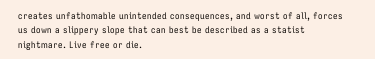creates unfathomable unintended consequences, and worst of all, forces us down a slippery slope that can best be described as a statist nightmare. Live free or die.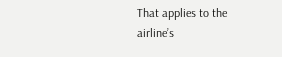That applies to the airline’s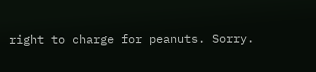right to charge for peanuts. Sorry.